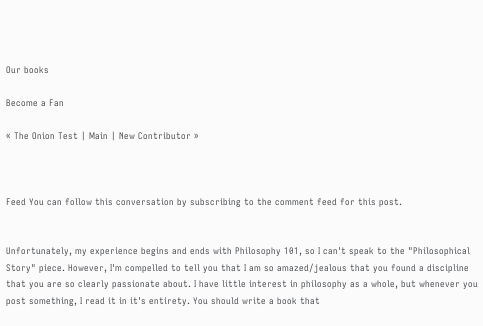Our books

Become a Fan

« The Onion Test | Main | New Contributor »



Feed You can follow this conversation by subscribing to the comment feed for this post.


Unfortunately, my experience begins and ends with Philosophy 101, so I can't speak to the "Philosophical Story" piece. However, I'm compelled to tell you that I am so amazed/jealous that you found a discipline that you are so clearly passionate about. I have little interest in philosophy as a whole, but whenever you post something, I read it in it's entirety. You should write a book that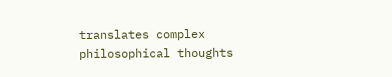translates complex philosophical thoughts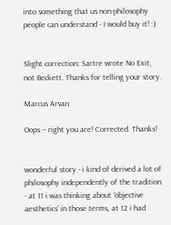into something that us non-philosophy people can understand - I would buy it! :)


Slight correction: Sartre wrote No Exit, not Beckett. Thanks for telling your story.

Marcus Arvan

Oops -- right you are! Corrected. Thanks!


wonderful story - i kind of derived a lot of philosophy independently of the tradition - at 11 i was thinking about 'objective aesthetics' in those terms, at 12 i had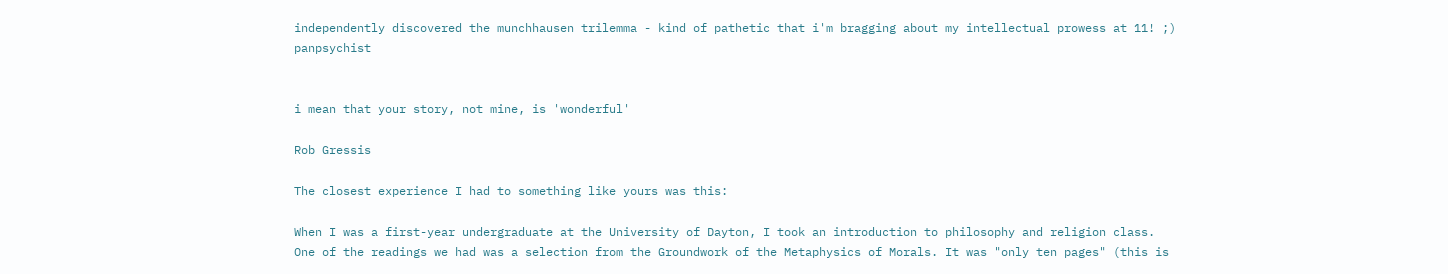independently discovered the munchhausen trilemma - kind of pathetic that i'm bragging about my intellectual prowess at 11! ;) panpsychist


i mean that your story, not mine, is 'wonderful'

Rob Gressis

The closest experience I had to something like yours was this:

When I was a first-year undergraduate at the University of Dayton, I took an introduction to philosophy and religion class. One of the readings we had was a selection from the Groundwork of the Metaphysics of Morals. It was "only ten pages" (this is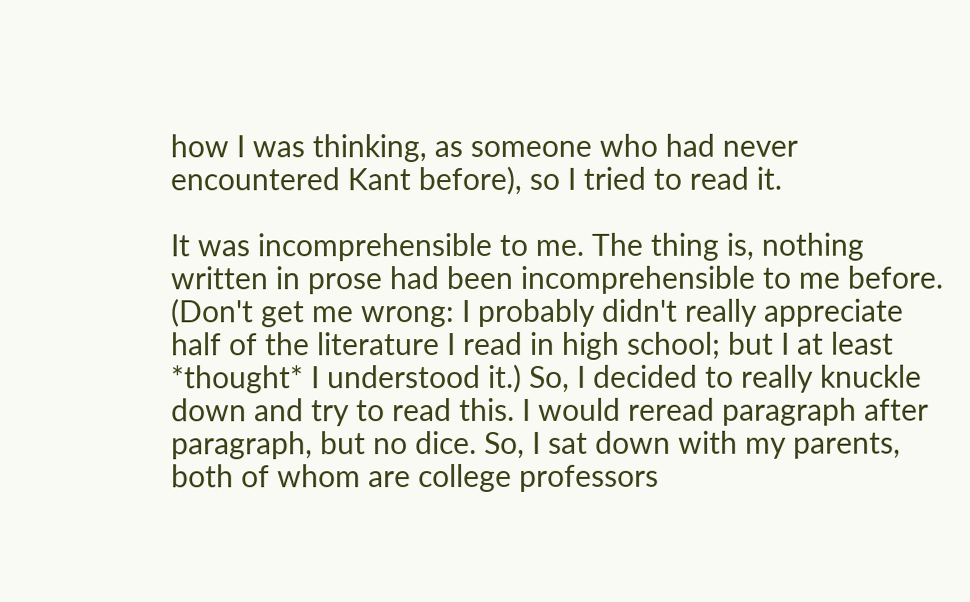how I was thinking, as someone who had never encountered Kant before), so I tried to read it.

It was incomprehensible to me. The thing is, nothing written in prose had been incomprehensible to me before. (Don't get me wrong: I probably didn't really appreciate half of the literature I read in high school; but I at least *thought* I understood it.) So, I decided to really knuckle down and try to read this. I would reread paragraph after paragraph, but no dice. So, I sat down with my parents, both of whom are college professors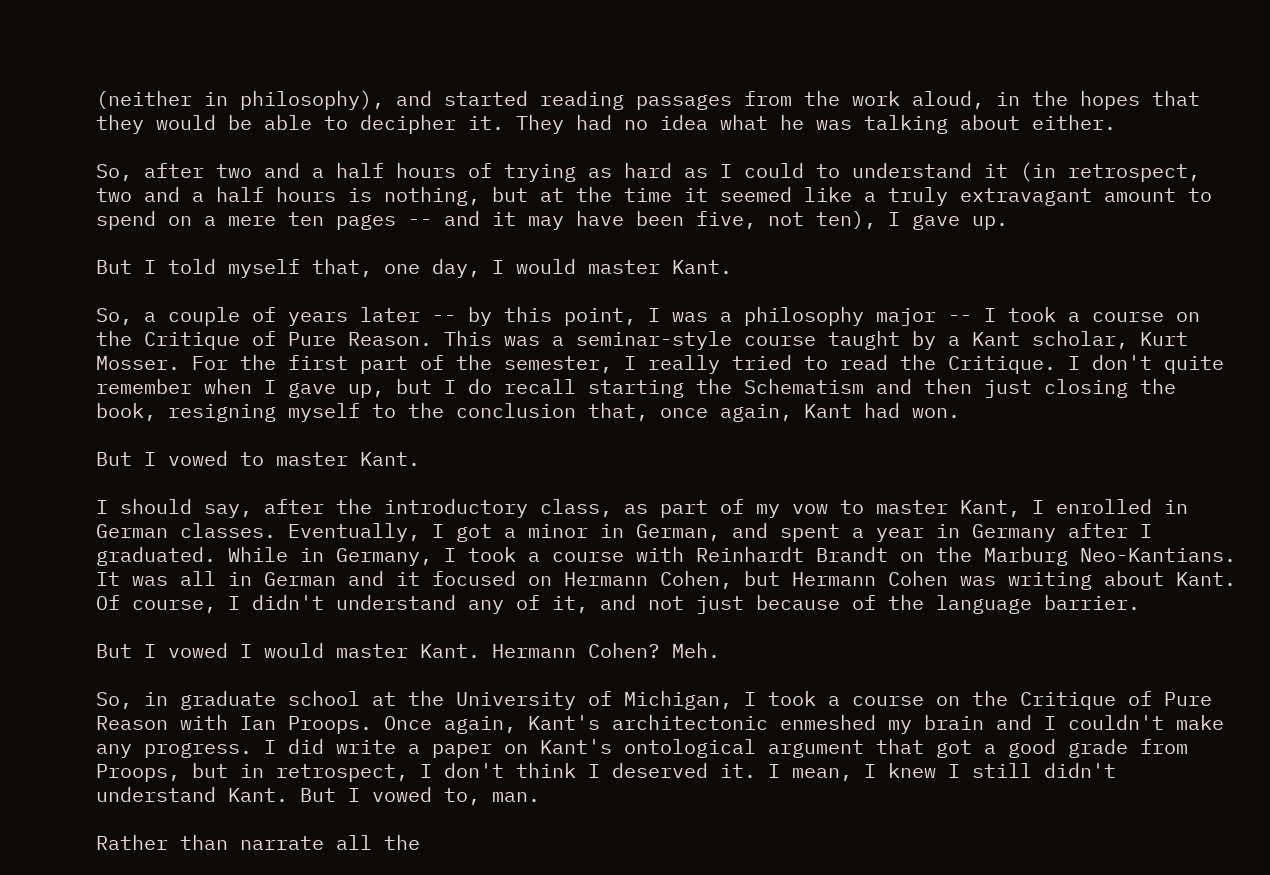(neither in philosophy), and started reading passages from the work aloud, in the hopes that they would be able to decipher it. They had no idea what he was talking about either.

So, after two and a half hours of trying as hard as I could to understand it (in retrospect, two and a half hours is nothing, but at the time it seemed like a truly extravagant amount to spend on a mere ten pages -- and it may have been five, not ten), I gave up.

But I told myself that, one day, I would master Kant.

So, a couple of years later -- by this point, I was a philosophy major -- I took a course on the Critique of Pure Reason. This was a seminar-style course taught by a Kant scholar, Kurt Mosser. For the first part of the semester, I really tried to read the Critique. I don't quite remember when I gave up, but I do recall starting the Schematism and then just closing the book, resigning myself to the conclusion that, once again, Kant had won.

But I vowed to master Kant.

I should say, after the introductory class, as part of my vow to master Kant, I enrolled in German classes. Eventually, I got a minor in German, and spent a year in Germany after I graduated. While in Germany, I took a course with Reinhardt Brandt on the Marburg Neo-Kantians. It was all in German and it focused on Hermann Cohen, but Hermann Cohen was writing about Kant. Of course, I didn't understand any of it, and not just because of the language barrier.

But I vowed I would master Kant. Hermann Cohen? Meh.

So, in graduate school at the University of Michigan, I took a course on the Critique of Pure Reason with Ian Proops. Once again, Kant's architectonic enmeshed my brain and I couldn't make any progress. I did write a paper on Kant's ontological argument that got a good grade from Proops, but in retrospect, I don't think I deserved it. I mean, I knew I still didn't understand Kant. But I vowed to, man.

Rather than narrate all the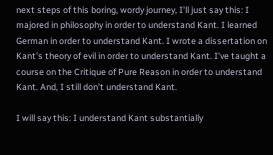next steps of this boring, wordy journey, I'll just say this: I majored in philosophy in order to understand Kant. I learned German in order to understand Kant. I wrote a dissertation on Kant's theory of evil in order to understand Kant. I've taught a course on the Critique of Pure Reason in order to understand Kant. And, I still don't understand Kant.

I will say this: I understand Kant substantially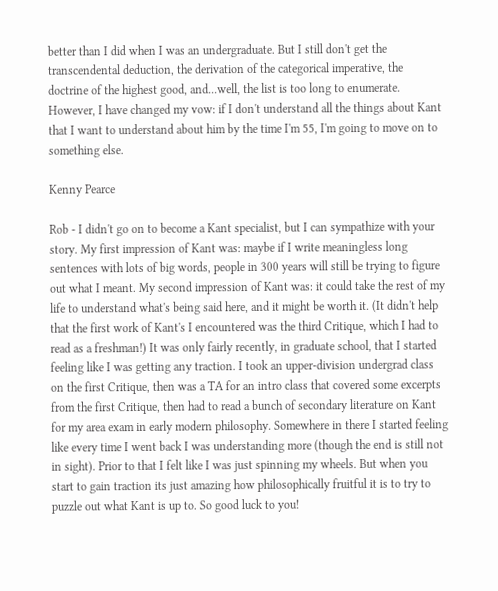better than I did when I was an undergraduate. But I still don't get the transcendental deduction, the derivation of the categorical imperative, the doctrine of the highest good, and...well, the list is too long to enumerate. However, I have changed my vow: if I don't understand all the things about Kant that I want to understand about him by the time I'm 55, I'm going to move on to something else.

Kenny Pearce

Rob - I didn't go on to become a Kant specialist, but I can sympathize with your story. My first impression of Kant was: maybe if I write meaningless long sentences with lots of big words, people in 300 years will still be trying to figure out what I meant. My second impression of Kant was: it could take the rest of my life to understand what's being said here, and it might be worth it. (It didn't help that the first work of Kant's I encountered was the third Critique, which I had to read as a freshman!) It was only fairly recently, in graduate school, that I started feeling like I was getting any traction. I took an upper-division undergrad class on the first Critique, then was a TA for an intro class that covered some excerpts from the first Critique, then had to read a bunch of secondary literature on Kant for my area exam in early modern philosophy. Somewhere in there I started feeling like every time I went back I was understanding more (though the end is still not in sight). Prior to that I felt like I was just spinning my wheels. But when you start to gain traction its just amazing how philosophically fruitful it is to try to puzzle out what Kant is up to. So good luck to you!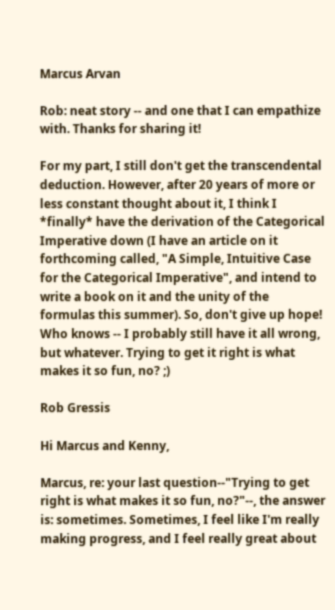Marcus Arvan

Rob: neat story -- and one that I can empathize with. Thanks for sharing it!

For my part, I still don't get the transcendental deduction. However, after 20 years of more or less constant thought about it, I think I *finally* have the derivation of the Categorical Imperative down (I have an article on it forthcoming called, "A Simple, Intuitive Case for the Categorical Imperative", and intend to write a book on it and the unity of the formulas this summer). So, don't give up hope! Who knows -- I probably still have it all wrong, but whatever. Trying to get it right is what makes it so fun, no? ;)

Rob Gressis

Hi Marcus and Kenny,

Marcus, re: your last question--"Trying to get right is what makes it so fun, no?"--, the answer is: sometimes. Sometimes, I feel like I'm really making progress, and I feel really great about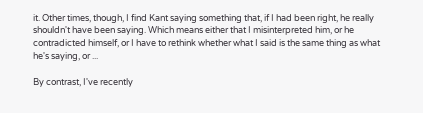it. Other times, though, I find Kant saying something that, if I had been right, he really shouldn't have been saying. Which means either that I misinterpreted him, or he contradicted himself, or I have to rethink whether what I said is the same thing as what he's saying, or ...

By contrast, I've recently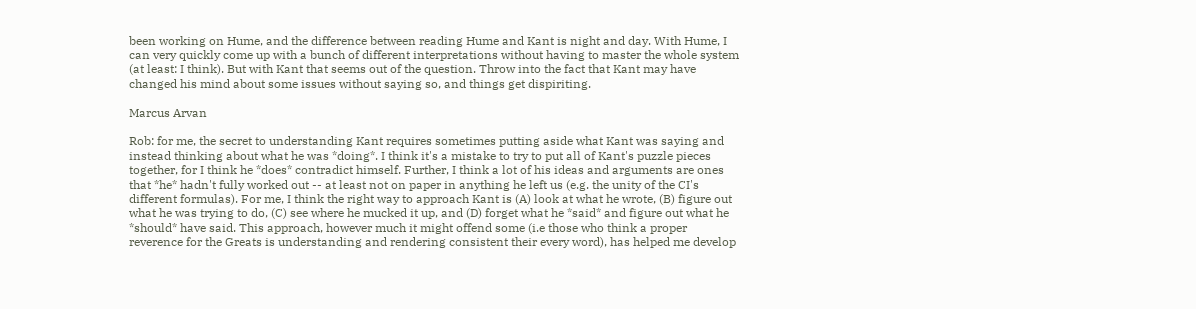been working on Hume, and the difference between reading Hume and Kant is night and day. With Hume, I can very quickly come up with a bunch of different interpretations without having to master the whole system (at least: I think). But with Kant that seems out of the question. Throw into the fact that Kant may have changed his mind about some issues without saying so, and things get dispiriting.

Marcus Arvan

Rob: for me, the secret to understanding Kant requires sometimes putting aside what Kant was saying and instead thinking about what he was *doing*. I think it's a mistake to try to put all of Kant's puzzle pieces together, for I think he *does* contradict himself. Further, I think a lot of his ideas and arguments are ones that *he* hadn't fully worked out -- at least not on paper in anything he left us (e.g. the unity of the CI's different formulas). For me, I think the right way to approach Kant is (A) look at what he wrote, (B) figure out what he was trying to do, (C) see where he mucked it up, and (D) forget what he *said* and figure out what he *should* have said. This approach, however much it might offend some (i.e those who think a proper reverence for the Greats is understanding and rendering consistent their every word), has helped me develop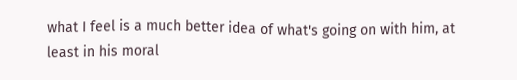what I feel is a much better idea of what's going on with him, at least in his moral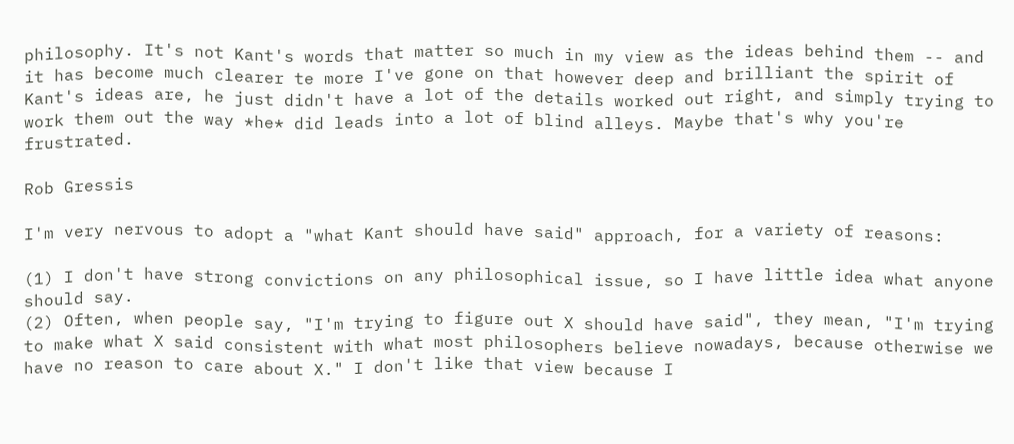philosophy. It's not Kant's words that matter so much in my view as the ideas behind them -- and it has become much clearer te more I've gone on that however deep and brilliant the spirit of Kant's ideas are, he just didn't have a lot of the details worked out right, and simply trying to work them out the way *he* did leads into a lot of blind alleys. Maybe that's why you're frustrated.

Rob Gressis

I'm very nervous to adopt a "what Kant should have said" approach, for a variety of reasons:

(1) I don't have strong convictions on any philosophical issue, so I have little idea what anyone should say.
(2) Often, when people say, "I'm trying to figure out X should have said", they mean, "I'm trying to make what X said consistent with what most philosophers believe nowadays, because otherwise we have no reason to care about X." I don't like that view because I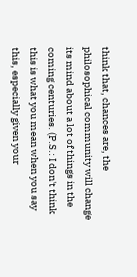think that, chances are, the philosophical community will change its mind about a lot of things in the coming centuries. (P.S.: I don't think this is what you mean when you say this, especially given your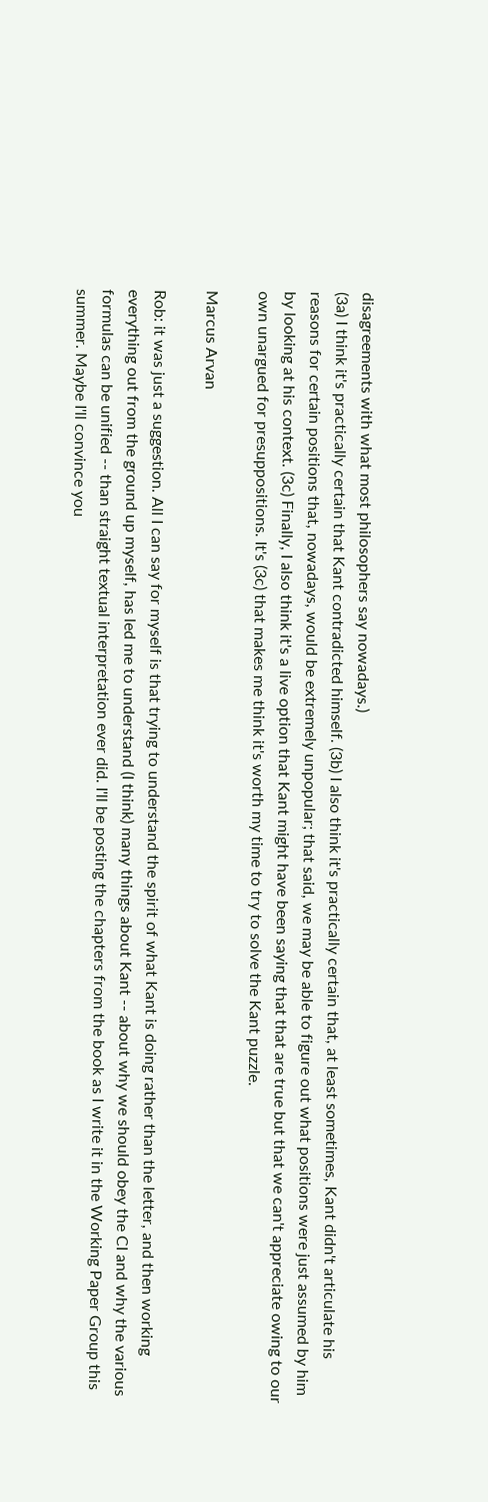disagreements with what most philosophers say nowadays.)
(3a) I think it's practically certain that Kant contradicted himself. (3b) I also think it's practically certain that, at least sometimes, Kant didn't articulate his reasons for certain positions that, nowadays, would be extremely unpopular; that said, we may be able to figure out what positions were just assumed by him by looking at his context. (3c) Finally, I also think it's a live option that Kant might have been saying that that are true but that we can't appreciate owing to our own unargued for presuppositions. It's (3c) that makes me think it's worth my time to try to solve the Kant puzzle.

Marcus Arvan

Rob: it was just a suggestion. All I can say for myself is that trying to understand the spirit of what Kant is doing rather than the letter, and then working everything out from the ground up myself, has led me to understand (I think) many things about Kant -- about why we should obey the CI and why the various formulas can be unified -- than straight textual interpretation ever did. I'll be posting the chapters from the book as I write it in the Working Paper Group this summer. Maybe I'll convince you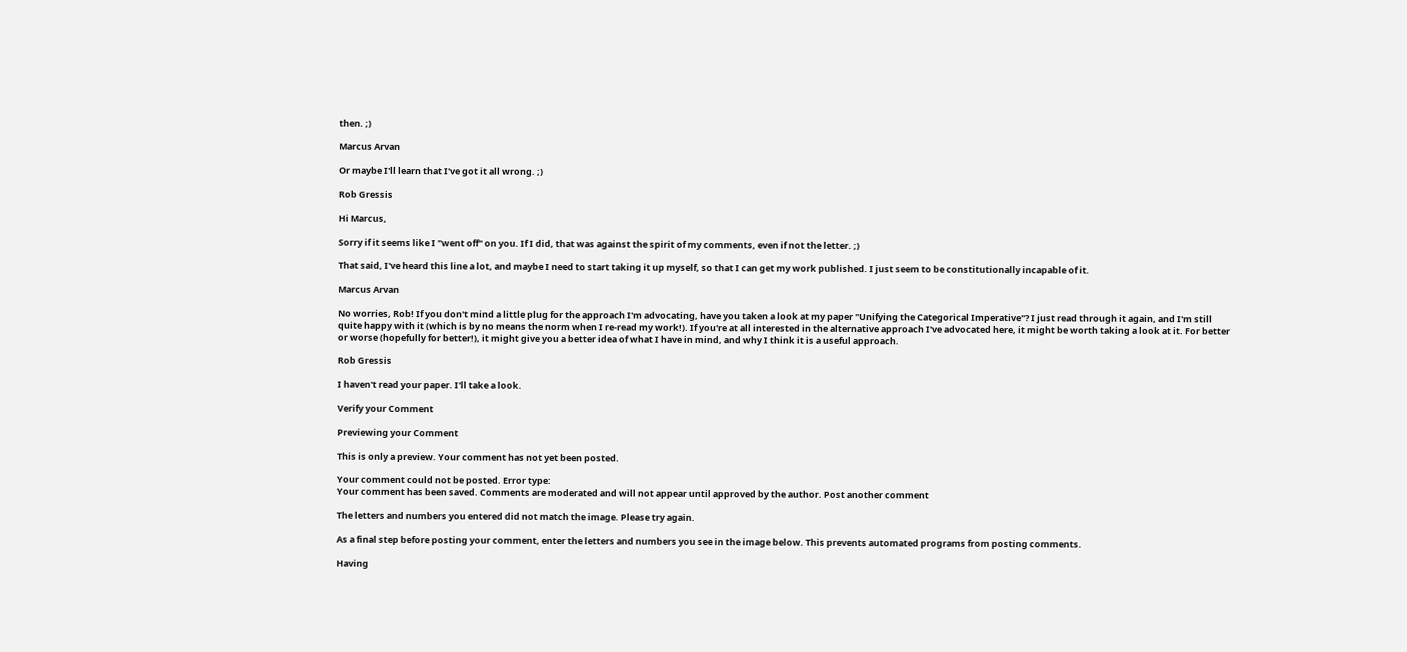then. ;)

Marcus Arvan

Or maybe I'll learn that I've got it all wrong. ;)

Rob Gressis

Hi Marcus,

Sorry if it seems like I "went off" on you. If I did, that was against the spirit of my comments, even if not the letter. ;)

That said, I've heard this line a lot, and maybe I need to start taking it up myself, so that I can get my work published. I just seem to be constitutionally incapable of it.

Marcus Arvan

No worries, Rob! If you don't mind a little plug for the approach I'm advocating, have you taken a look at my paper "Unifying the Categorical Imperative"? I just read through it again, and I'm still quite happy with it (which is by no means the norm when I re-read my work!). If you're at all interested in the alternative approach I've advocated here, it might be worth taking a look at it. For better or worse (hopefully for better!), it might give you a better idea of what I have in mind, and why I think it is a useful approach.

Rob Gressis

I haven't read your paper. I'll take a look.

Verify your Comment

Previewing your Comment

This is only a preview. Your comment has not yet been posted.

Your comment could not be posted. Error type:
Your comment has been saved. Comments are moderated and will not appear until approved by the author. Post another comment

The letters and numbers you entered did not match the image. Please try again.

As a final step before posting your comment, enter the letters and numbers you see in the image below. This prevents automated programs from posting comments.

Having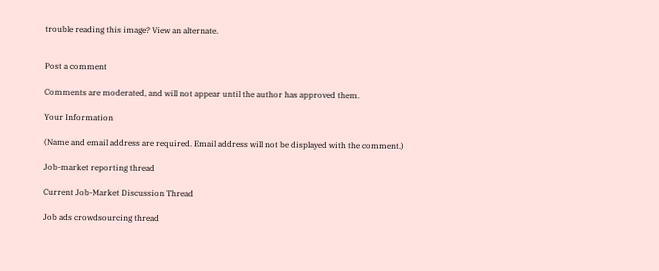trouble reading this image? View an alternate.


Post a comment

Comments are moderated, and will not appear until the author has approved them.

Your Information

(Name and email address are required. Email address will not be displayed with the comment.)

Job-market reporting thread

Current Job-Market Discussion Thread

Job ads crowdsourcing thread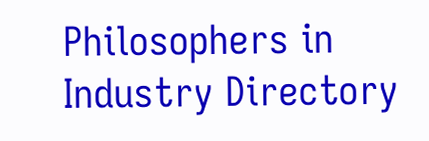Philosophers in Industry Directory